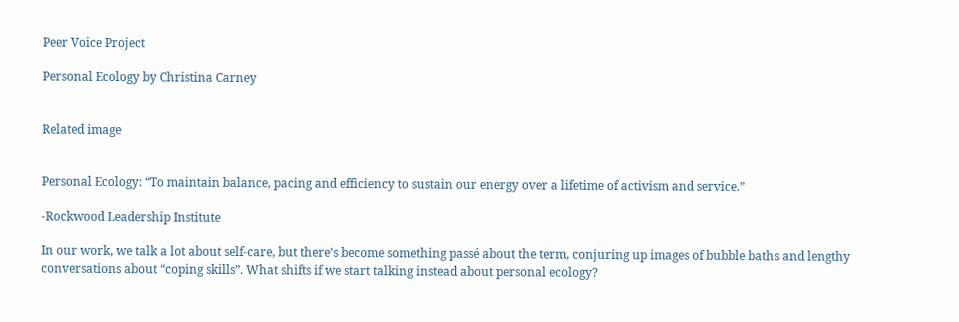Peer Voice Project

Personal Ecology by Christina Carney


Related image


Personal Ecology: “To maintain balance, pacing and efficiency to sustain our energy over a lifetime of activism and service.”

-Rockwood Leadership Institute

In our work, we talk a lot about self-care, but there’s become something passé about the term, conjuring up images of bubble baths and lengthy conversations about “coping skills”. What shifts if we start talking instead about personal ecology?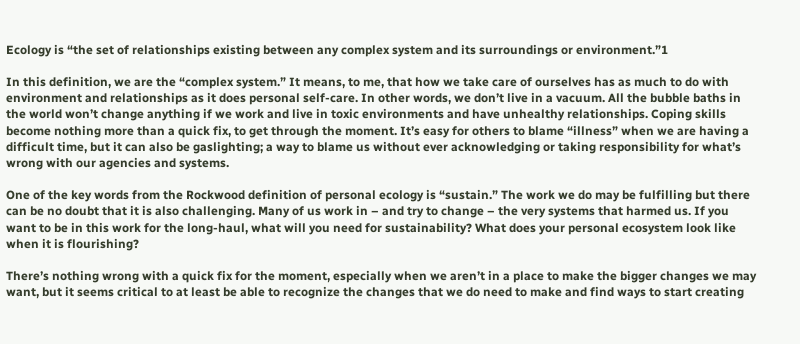Ecology is “the set of relationships existing between any complex system and its surroundings or environment.”1

In this definition, we are the “complex system.” It means, to me, that how we take care of ourselves has as much to do with environment and relationships as it does personal self-care. In other words, we don’t live in a vacuum. All the bubble baths in the world won’t change anything if we work and live in toxic environments and have unhealthy relationships. Coping skills become nothing more than a quick fix, to get through the moment. It’s easy for others to blame “illness” when we are having a difficult time, but it can also be gaslighting; a way to blame us without ever acknowledging or taking responsibility for what’s wrong with our agencies and systems.

One of the key words from the Rockwood definition of personal ecology is “sustain.” The work we do may be fulfilling but there can be no doubt that it is also challenging. Many of us work in – and try to change – the very systems that harmed us. If you want to be in this work for the long-haul, what will you need for sustainability? What does your personal ecosystem look like when it is flourishing?

There’s nothing wrong with a quick fix for the moment, especially when we aren’t in a place to make the bigger changes we may want, but it seems critical to at least be able to recognize the changes that we do need to make and find ways to start creating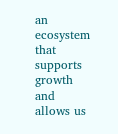an ecosystem that supports growth and allows us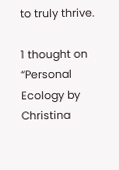to truly thrive.

1 thought on “Personal Ecology by Christina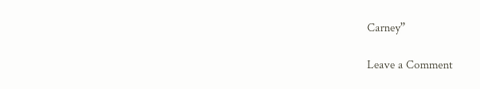Carney”

Leave a Comment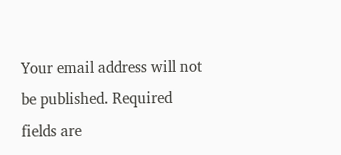Your email address will not be published. Required fields are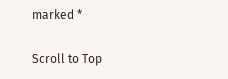marked *

Scroll to Top